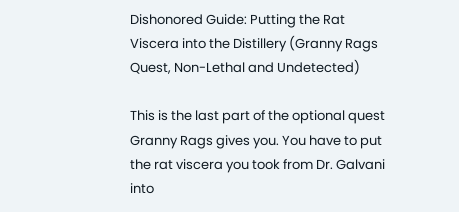Dishonored Guide: Putting the Rat Viscera into the Distillery (Granny Rags Quest, Non-Lethal and Undetected)

This is the last part of the optional quest Granny Rags gives you. You have to put the rat viscera you took from Dr. Galvani into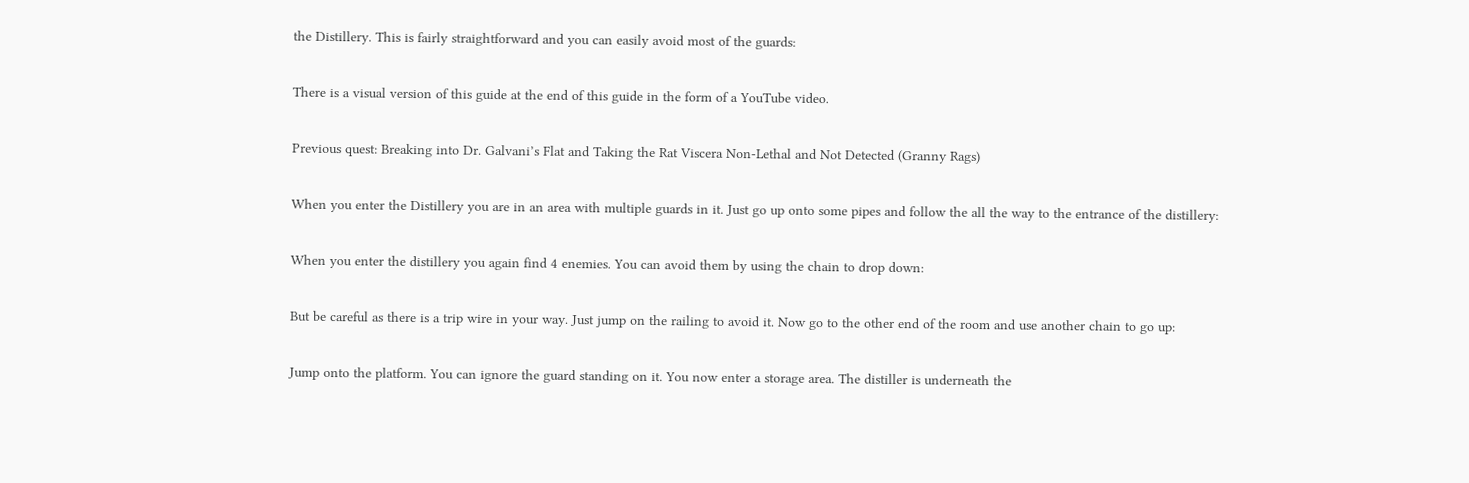the Distillery. This is fairly straightforward and you can easily avoid most of the guards:

There is a visual version of this guide at the end of this guide in the form of a YouTube video.

Previous quest: Breaking into Dr. Galvani’s Flat and Taking the Rat Viscera Non-Lethal and Not Detected (Granny Rags)

When you enter the Distillery you are in an area with multiple guards in it. Just go up onto some pipes and follow the all the way to the entrance of the distillery:

When you enter the distillery you again find 4 enemies. You can avoid them by using the chain to drop down:

But be careful as there is a trip wire in your way. Just jump on the railing to avoid it. Now go to the other end of the room and use another chain to go up:

Jump onto the platform. You can ignore the guard standing on it. You now enter a storage area. The distiller is underneath the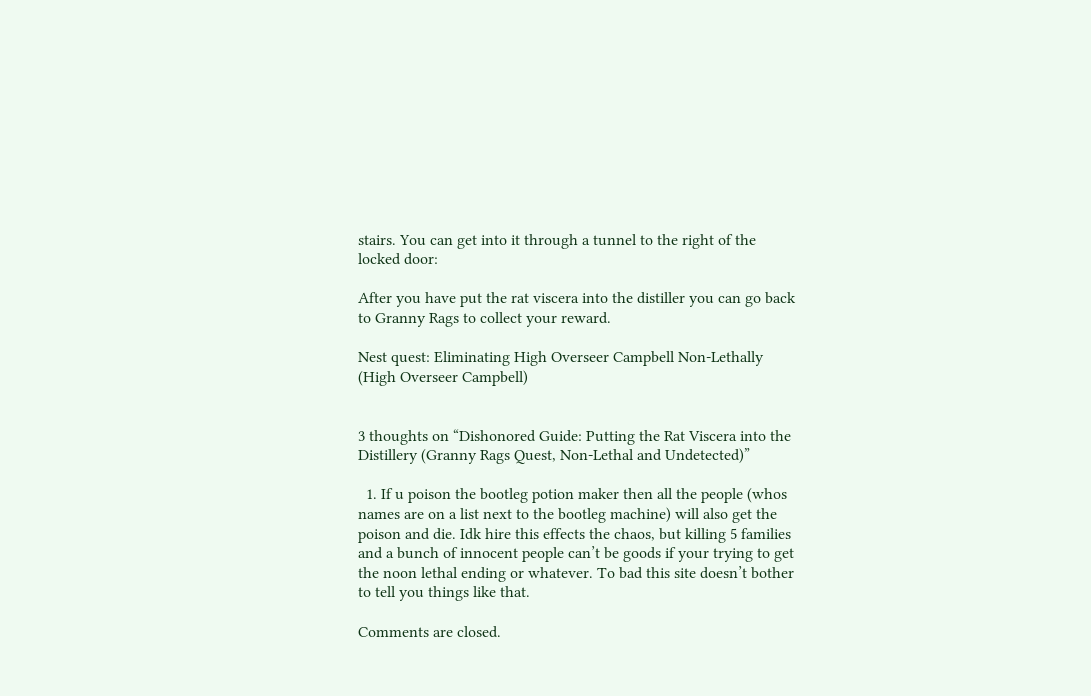stairs. You can get into it through a tunnel to the right of the locked door:

After you have put the rat viscera into the distiller you can go back to Granny Rags to collect your reward.

Nest quest: Eliminating High Overseer Campbell Non-Lethally (High Overseer Campbell)


3 thoughts on “Dishonored Guide: Putting the Rat Viscera into the Distillery (Granny Rags Quest, Non-Lethal and Undetected)”

  1. If u poison the bootleg potion maker then all the people (whos names are on a list next to the bootleg machine) will also get the poison and die. Idk hire this effects the chaos, but killing 5 families and a bunch of innocent people can’t be goods if your trying to get the noon lethal ending or whatever. To bad this site doesn’t bother to tell you things like that.

Comments are closed.